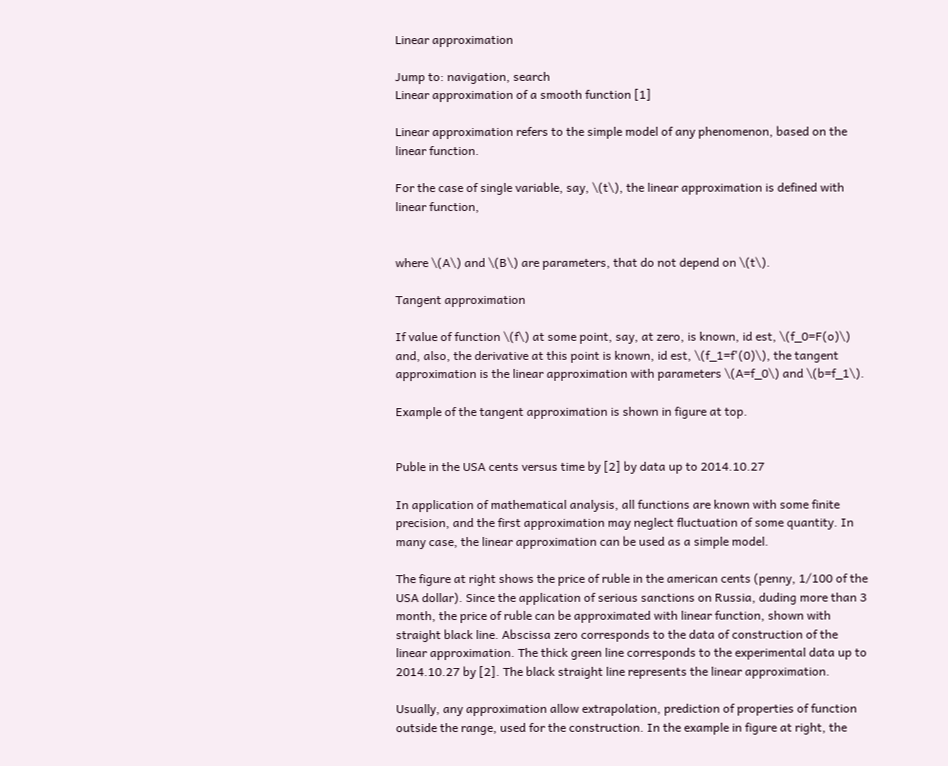Linear approximation

Jump to: navigation, search
Linear approximation of a smooth function [1]

Linear approximation refers to the simple model of any phenomenon, based on the linear function.

For the case of single variable, say, \(t\), the linear approximation is defined with linear function,


where \(A\) and \(B\) are parameters, that do not depend on \(t\).

Tangent approximation

If value of function \(f\) at some point, say, at zero, is known, id est, \(f_0=F(o)\) and, also, the derivative at this point is known, id est, \(f_1=f'(0)\), the tangent approximation is the linear approximation with parameters \(A=f_0\) and \(b=f_1\).

Example of the tangent approximation is shown in figure at top.


Puble in the USA cents versus time by [2] by data up to 2014.10.27

In application of mathematical analysis, all functions are known with some finite precision, and the first approximation may neglect fluctuation of some quantity. In many case, the linear approximation can be used as a simple model.

The figure at right shows the price of ruble in the american cents (penny, 1/100 of the USA dollar). Since the application of serious sanctions on Russia, duding more than 3 month, the price of ruble can be approximated with linear function, shown with straight black line. Abscissa zero corresponds to the data of construction of the linear approximation. The thick green line corresponds to the experimental data up to 2014.10.27 by [2]. The black straight line represents the linear approximation.

Usually, any approximation allow extrapolation, prediction of properties of function outside the range, used for the construction. In the example in figure at right, the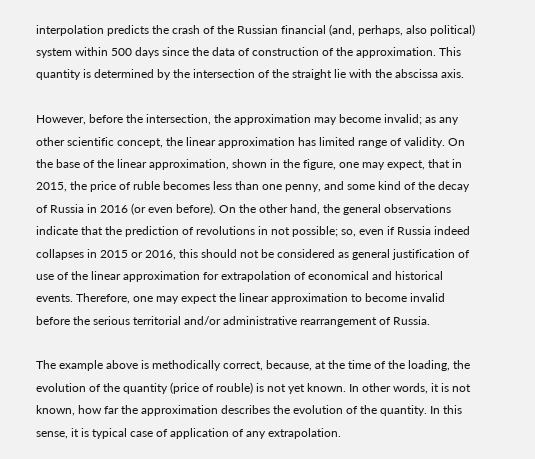interpolation predicts the crash of the Russian financial (and, perhaps, also political) system within 500 days since the data of construction of the approximation. This quantity is determined by the intersection of the straight lie with the abscissa axis.

However, before the intersection, the approximation may become invalid; as any other scientific concept, the linear approximation has limited range of validity. On the base of the linear approximation, shown in the figure, one may expect, that in 2015, the price of ruble becomes less than one penny, and some kind of the decay of Russia in 2016 (or even before). On the other hand, the general observations indicate that the prediction of revolutions in not possible; so, even if Russia indeed collapses in 2015 or 2016, this should not be considered as general justification of use of the linear approximation for extrapolation of economical and historical events. Therefore, one may expect the linear approximation to become invalid before the serious territorial and/or administrative rearrangement of Russia.

The example above is methodically correct, because, at the time of the loading, the evolution of the quantity (price of rouble) is not yet known. In other words, it is not known, how far the approximation describes the evolution of the quantity. In this sense, it is typical case of application of any extrapolation.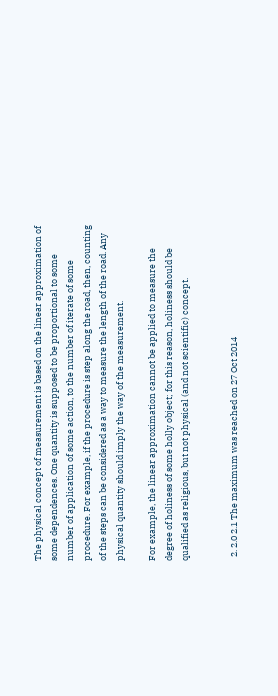The physical concept of measurement is based on the linear approximation of some dependences. One quantity is supposed to be proportional to some number of application of some action, to the number of iterate of some procedure. For example, if the procedure is step along the road, then, counting of the steps can be considered as a way to measure the length of the road. Any physical quantity should imply the way of the measurement.

For example, the linear approximation cannot be applied to measure the degree of holiness of some holly object; for this reason, holiness should be qualified as religious, but not physical (and not scientific) concept.


  2. 2.0 2.1 The maximum was reached on 27 Oct 2014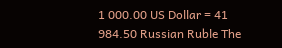1 000.00 US Dollar = 41 984.50 Russian Ruble The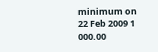minimum on 22 Feb 2009 1 000.00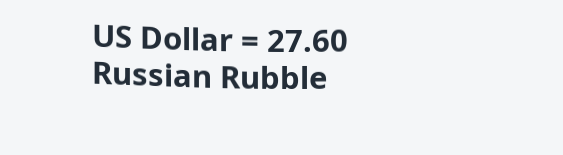US Dollar = 27.60 Russian Rubble